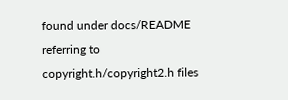found under docs/README referring to copyright.h/copyright2.h files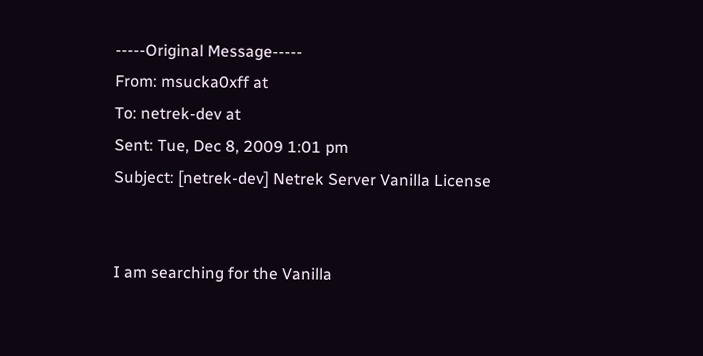-----Original Message-----
From: msucka0xff at
To: netrek-dev at
Sent: Tue, Dec 8, 2009 1:01 pm
Subject: [netrek-dev] Netrek Server Vanilla License


I am searching for the Vanilla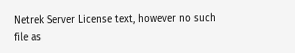Netrek Server License text, however no such file as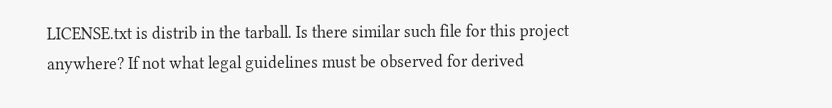LICENSE.txt is distrib in the tarball. Is there similar such file for this project anywhere? If not what legal guidelines must be observed for derived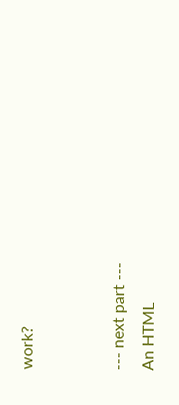work?


--- next part ---
An HTML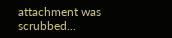attachment was scrubbed...